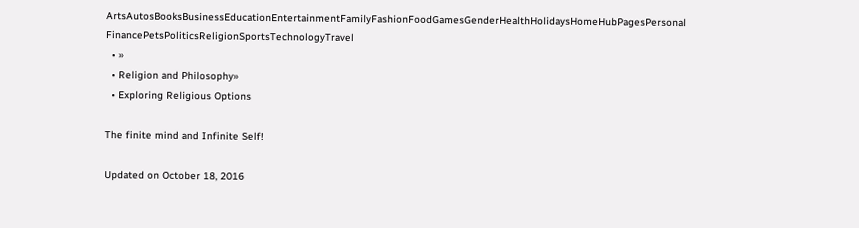ArtsAutosBooksBusinessEducationEntertainmentFamilyFashionFoodGamesGenderHealthHolidaysHomeHubPagesPersonal FinancePetsPoliticsReligionSportsTechnologyTravel
  • »
  • Religion and Philosophy»
  • Exploring Religious Options

The finite mind and Infinite Self!

Updated on October 18, 2016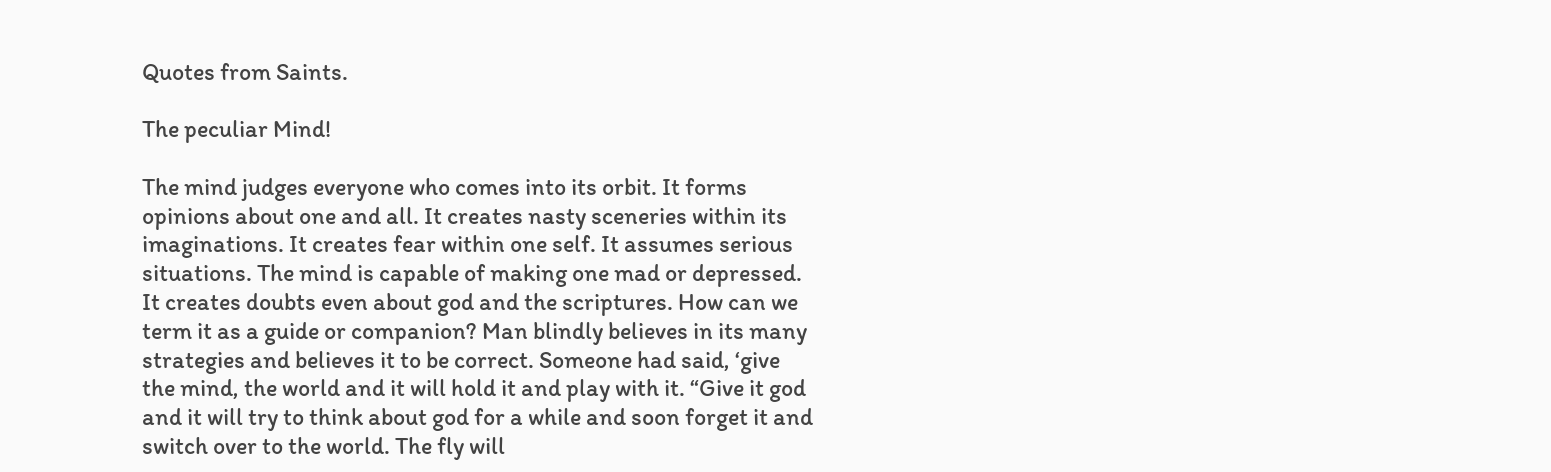Quotes from Saints.

The peculiar Mind!

The mind judges everyone who comes into its orbit. It forms opinions about one and all. It creates nasty sceneries within its imaginations. It creates fear within one self. It assumes serious situations. The mind is capable of making one mad or depressed. It creates doubts even about god and the scriptures. How can we term it as a guide or companion? Man blindly believes in its many strategies and believes it to be correct. Someone had said, ‘give the mind, the world and it will hold it and play with it. “Give it god and it will try to think about god for a while and soon forget it and switch over to the world. The fly will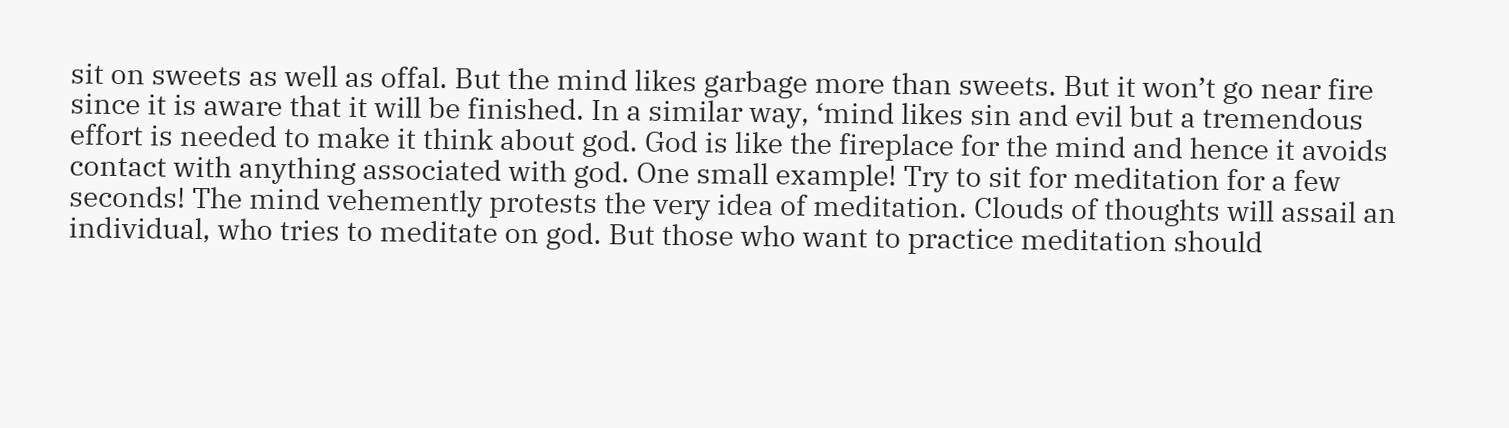sit on sweets as well as offal. But the mind likes garbage more than sweets. But it won’t go near fire since it is aware that it will be finished. In a similar way, ‘mind likes sin and evil but a tremendous effort is needed to make it think about god. God is like the fireplace for the mind and hence it avoids contact with anything associated with god. One small example! Try to sit for meditation for a few seconds! The mind vehemently protests the very idea of meditation. Clouds of thoughts will assail an individual, who tries to meditate on god. But those who want to practice meditation should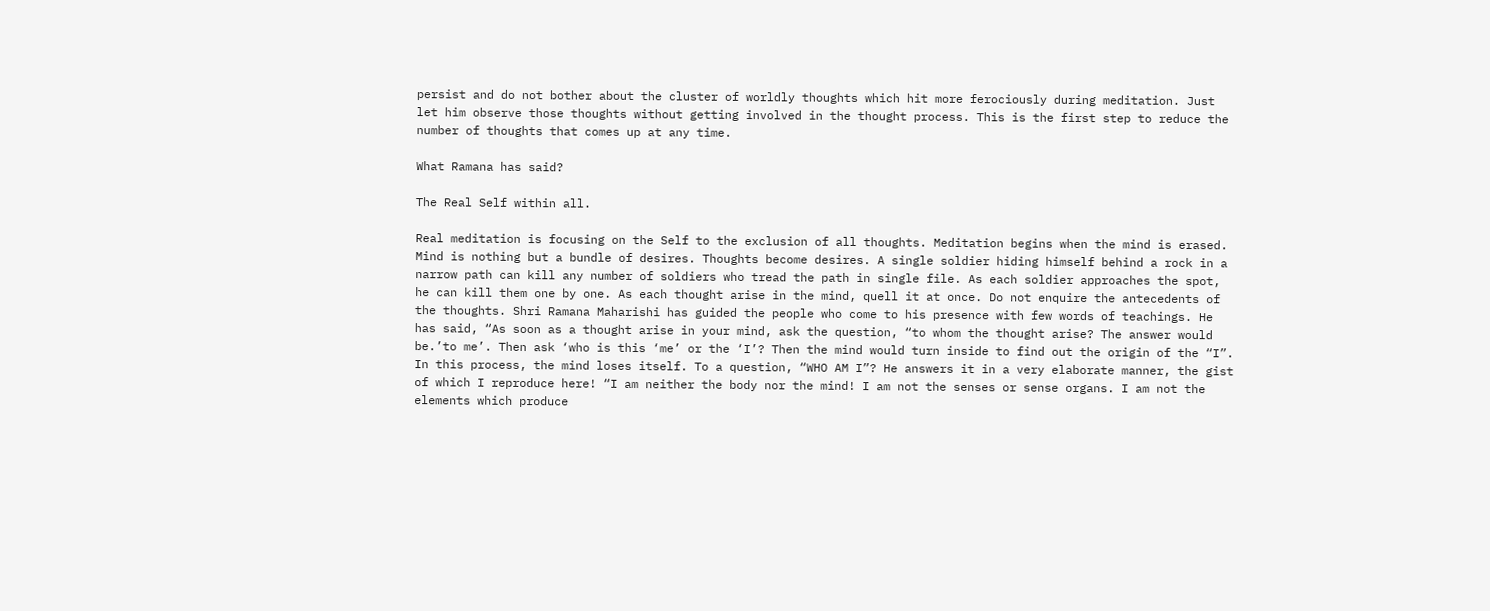persist and do not bother about the cluster of worldly thoughts which hit more ferociously during meditation. Just let him observe those thoughts without getting involved in the thought process. This is the first step to reduce the number of thoughts that comes up at any time.

What Ramana has said?

The Real Self within all.

Real meditation is focusing on the Self to the exclusion of all thoughts. Meditation begins when the mind is erased. Mind is nothing but a bundle of desires. Thoughts become desires. A single soldier hiding himself behind a rock in a narrow path can kill any number of soldiers who tread the path in single file. As each soldier approaches the spot, he can kill them one by one. As each thought arise in the mind, quell it at once. Do not enquire the antecedents of the thoughts. Shri Ramana Maharishi has guided the people who come to his presence with few words of teachings. He has said, “As soon as a thought arise in your mind, ask the question, “to whom the thought arise? The answer would be.’to me’. Then ask ‘who is this ‘me’ or the ‘I’? Then the mind would turn inside to find out the origin of the “I”. In this process, the mind loses itself. To a question, “WHO AM I”? He answers it in a very elaborate manner, the gist of which I reproduce here! “I am neither the body nor the mind! I am not the senses or sense organs. I am not the elements which produce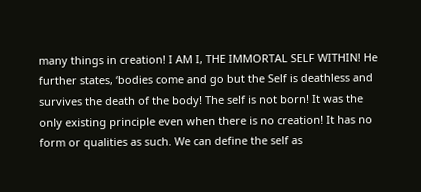many things in creation! I AM I, THE IMMORTAL SELF WITHIN! He further states, ‘bodies come and go but the Self is deathless and survives the death of the body! The self is not born! It was the only existing principle even when there is no creation! It has no form or qualities as such. We can define the self as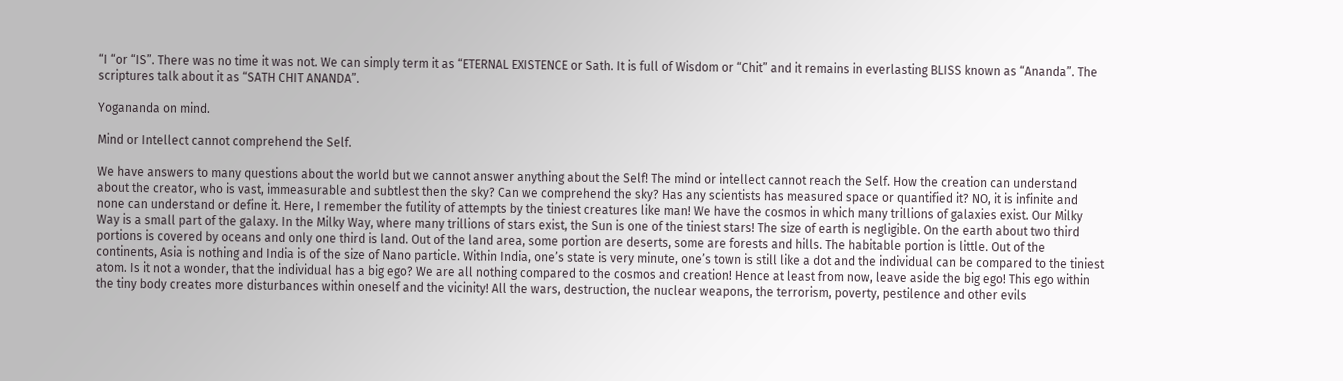“I “or “IS”. There was no time it was not. We can simply term it as “ETERNAL EXISTENCE or Sath. It is full of Wisdom or “Chit” and it remains in everlasting BLISS known as “Ananda”. The scriptures talk about it as “SATH CHIT ANANDA”.

Yogananda on mind.

Mind or Intellect cannot comprehend the Self.

We have answers to many questions about the world but we cannot answer anything about the Self! The mind or intellect cannot reach the Self. How the creation can understand about the creator, who is vast, immeasurable and subtlest then the sky? Can we comprehend the sky? Has any scientists has measured space or quantified it? NO, it is infinite and none can understand or define it. Here, I remember the futility of attempts by the tiniest creatures like man! We have the cosmos in which many trillions of galaxies exist. Our Milky Way is a small part of the galaxy. In the Milky Way, where many trillions of stars exist, the Sun is one of the tiniest stars! The size of earth is negligible. On the earth about two third portions is covered by oceans and only one third is land. Out of the land area, some portion are deserts, some are forests and hills. The habitable portion is little. Out of the continents, Asia is nothing and India is of the size of Nano particle. Within India, one’s state is very minute, one’s town is still like a dot and the individual can be compared to the tiniest atom. Is it not a wonder, that the individual has a big ego? We are all nothing compared to the cosmos and creation! Hence at least from now, leave aside the big ego! This ego within the tiny body creates more disturbances within oneself and the vicinity! All the wars, destruction, the nuclear weapons, the terrorism, poverty, pestilence and other evils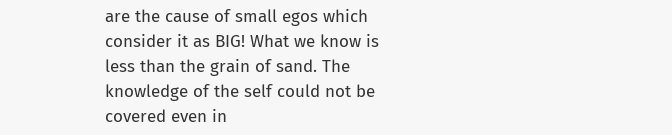are the cause of small egos which consider it as BIG! What we know is less than the grain of sand. The knowledge of the self could not be covered even in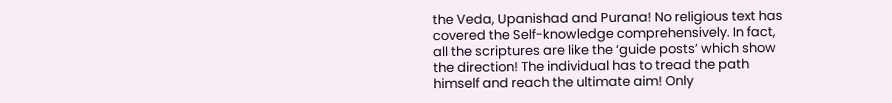the Veda, Upanishad and Purana! No religious text has covered the Self-knowledge comprehensively. In fact, all the scriptures are like the ‘guide posts’ which show the direction! The individual has to tread the path himself and reach the ultimate aim! Only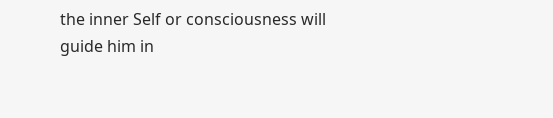the inner Self or consciousness will guide him in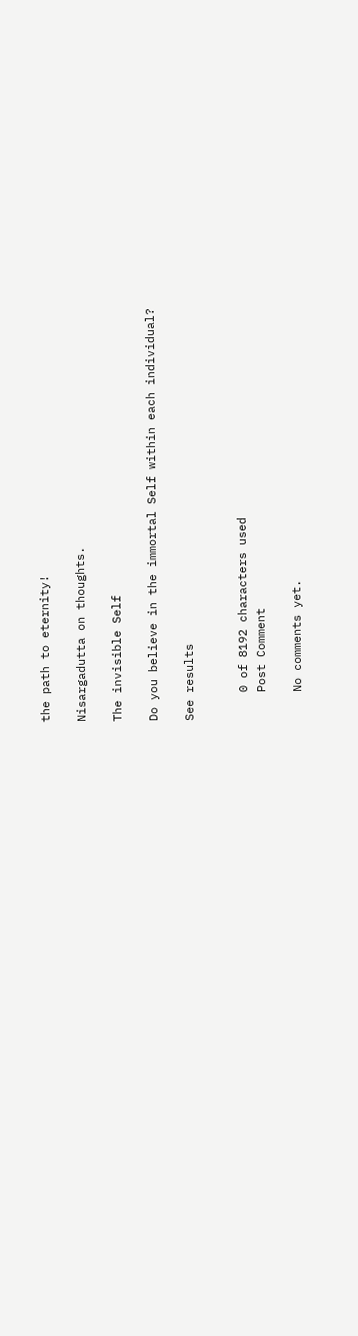the path to eternity!

Nisargadutta on thoughts.

The invisible Self

Do you believe in the immortal Self within each individual?

See results


    0 of 8192 characters used
    Post Comment

    No comments yet.